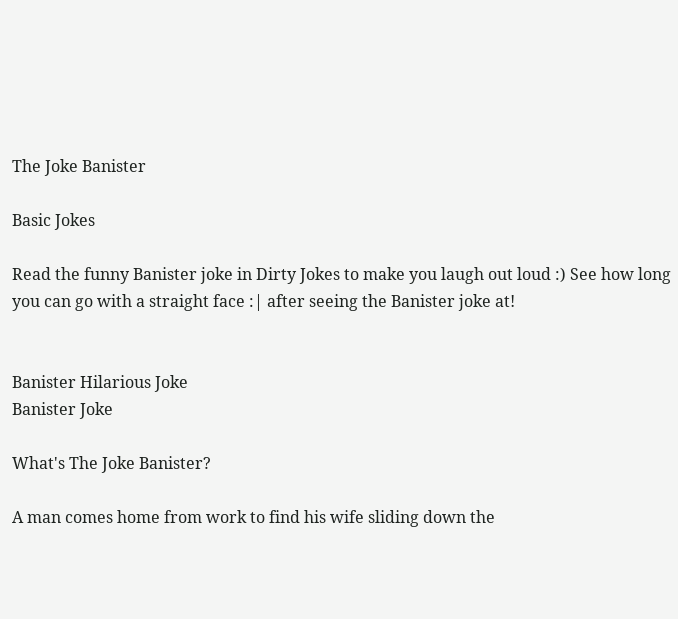The Joke Banister

Basic Jokes

Read the funny Banister joke in Dirty Jokes to make you laugh out loud :) See how long you can go with a straight face :| after seeing the Banister joke at!


Banister Hilarious Joke
Banister Joke

What's The Joke Banister?

A man comes home from work to find his wife sliding down the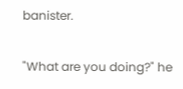banister.

"What are you doing?" he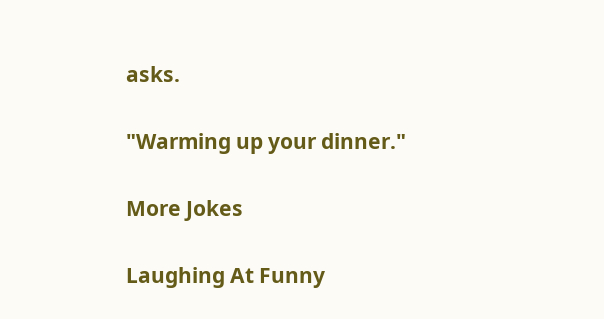asks.

"Warming up your dinner."

More Jokes

Laughing At Funny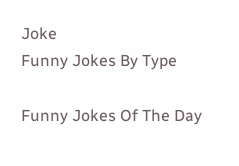Joke
Funny Jokes By Type

Funny Jokes Of The Day